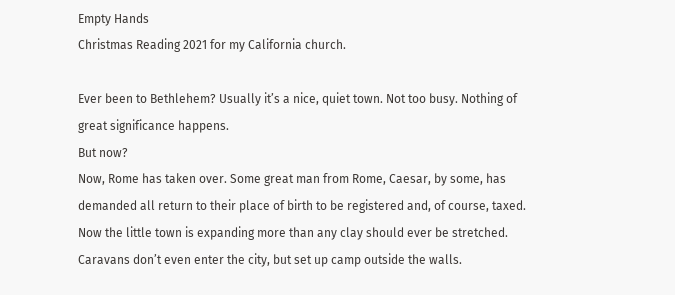Empty Hands
Christmas Reading 2021 for my California church.

Ever been to Bethlehem? Usually it’s a nice, quiet town. Not too busy. Nothing of great significance happens.
But now?
Now, Rome has taken over. Some great man from Rome, Caesar, by some, has demanded all return to their place of birth to be registered and, of course, taxed.
Now the little town is expanding more than any clay should ever be stretched.
Caravans don’t even enter the city, but set up camp outside the walls.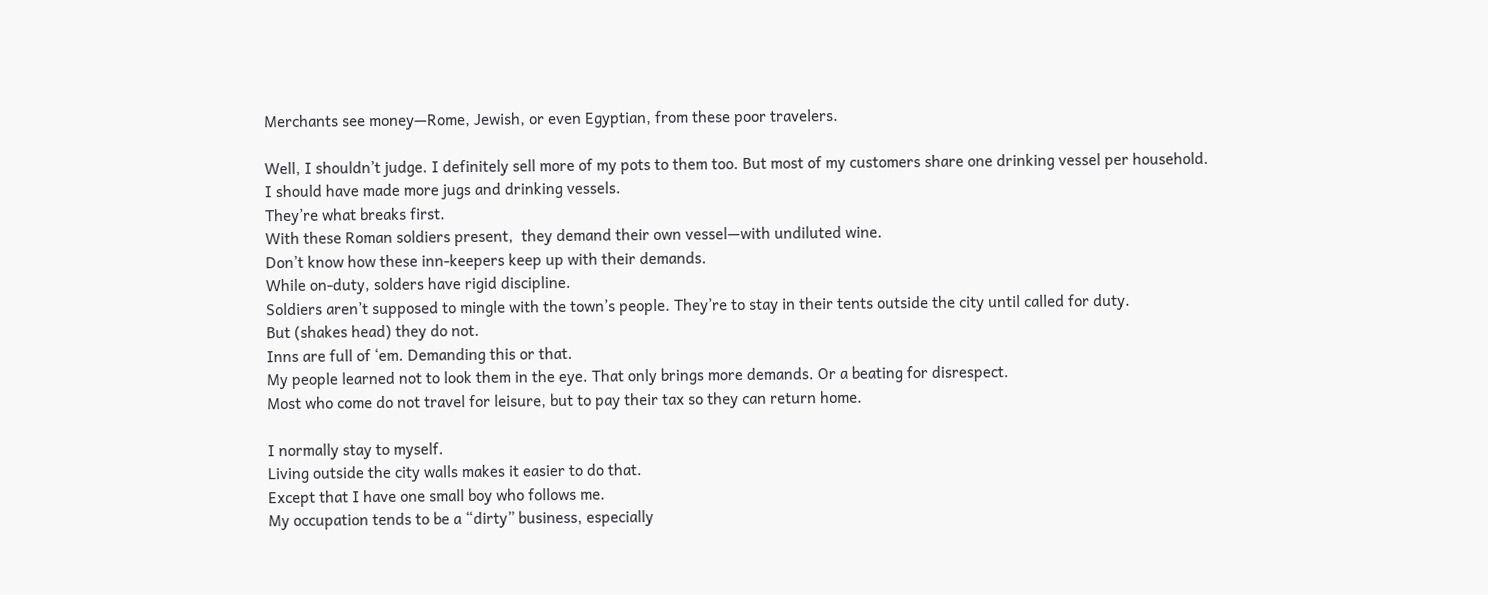Merchants see money—Rome, Jewish, or even Egyptian, from these poor travelers.

Well, I shouldn’t judge. I definitely sell more of my pots to them too. But most of my customers share one drinking vessel per household.
I should have made more jugs and drinking vessels.
They’re what breaks first.
With these Roman soldiers present,  they demand their own vessel—with undiluted wine.
Don’t know how these inn-keepers keep up with their demands.
While on-duty, solders have rigid discipline.
Soldiers aren’t supposed to mingle with the town’s people. They’re to stay in their tents outside the city until called for duty.
But (shakes head) they do not.
Inns are full of ‘em. Demanding this or that.
My people learned not to look them in the eye. That only brings more demands. Or a beating for disrespect.
Most who come do not travel for leisure, but to pay their tax so they can return home.

I normally stay to myself.
Living outside the city walls makes it easier to do that.
Except that I have one small boy who follows me.
My occupation tends to be a “dirty” business, especially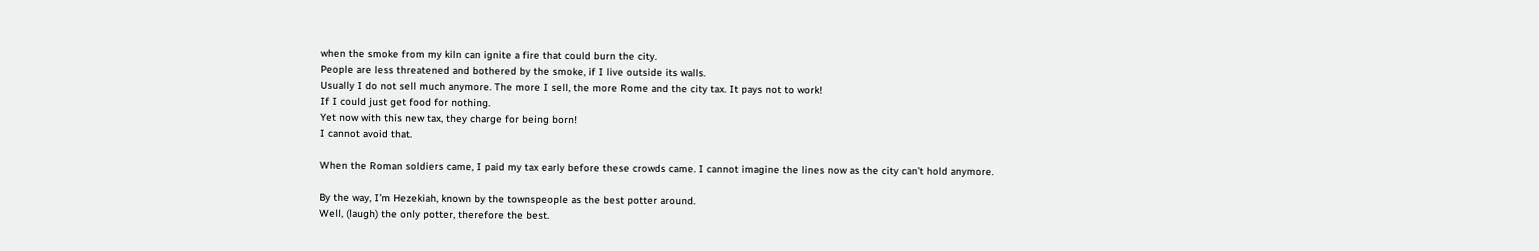when the smoke from my kiln can ignite a fire that could burn the city.
People are less threatened and bothered by the smoke, if I live outside its walls.
Usually I do not sell much anymore. The more I sell, the more Rome and the city tax. It pays not to work!
If I could just get food for nothing.
Yet now with this new tax, they charge for being born!
I cannot avoid that.

When the Roman soldiers came, I paid my tax early before these crowds came. I cannot imagine the lines now as the city can’t hold anymore.

By the way, I’m Hezekiah, known by the townspeople as the best potter around.
Well, (laugh) the only potter, therefore the best.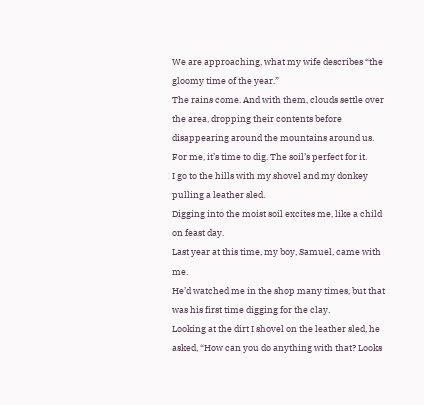We are approaching, what my wife describes “the gloomy time of the year.”
The rains come. And with them, clouds settle over the area, dropping their contents before disappearing around the mountains around us.
For me, it’s time to dig. The soil’s perfect for it.
I go to the hills with my shovel and my donkey pulling a leather sled.
Digging into the moist soil excites me, like a child on feast day.
Last year at this time, my boy, Samuel, came with me.
He’d watched me in the shop many times, but that was his first time digging for the clay.
Looking at the dirt I shovel on the leather sled, he asked, “How can you do anything with that? Looks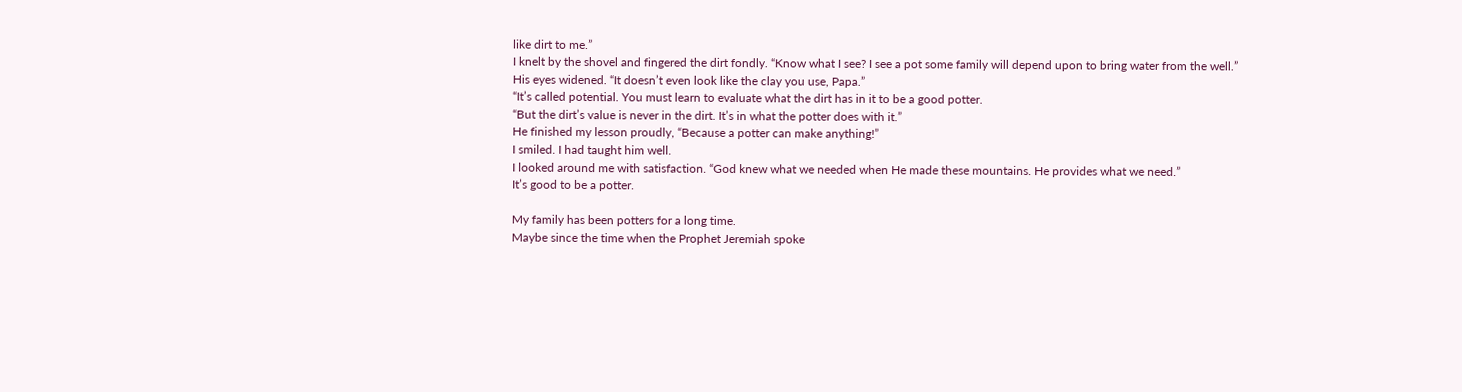like dirt to me.”
I knelt by the shovel and fingered the dirt fondly. “Know what I see? I see a pot some family will depend upon to bring water from the well.”
His eyes widened. “It doesn’t even look like the clay you use, Papa.”
“It’s called potential. You must learn to evaluate what the dirt has in it to be a good potter.
“But the dirt’s value is never in the dirt. It’s in what the potter does with it.”
He finished my lesson proudly, “Because a potter can make anything!”
I smiled. I had taught him well.
I looked around me with satisfaction. “God knew what we needed when He made these mountains. He provides what we need.”
It’s good to be a potter.

My family has been potters for a long time.
Maybe since the time when the Prophet Jeremiah spoke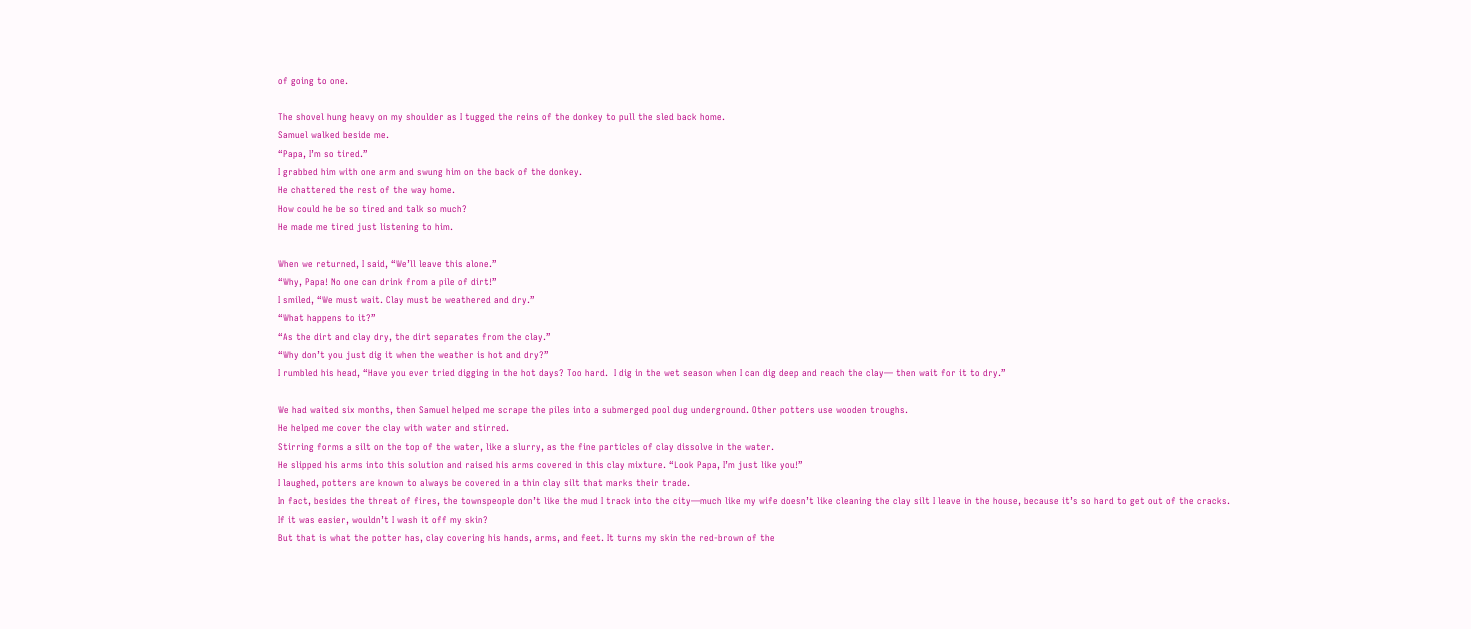of going to one.

The shovel hung heavy on my shoulder as I tugged the reins of the donkey to pull the sled back home.
Samuel walked beside me.
“Papa, I’m so tired.”
I grabbed him with one arm and swung him on the back of the donkey.
He chattered the rest of the way home.
How could he be so tired and talk so much?
He made me tired just listening to him.

When we returned, I said, “We’ll leave this alone.”
“Why, Papa! No one can drink from a pile of dirt!”
I smiled, “We must wait. Clay must be weathered and dry.”
“What happens to it?”
“As the dirt and clay dry, the dirt separates from the clay.”
“Why don’t you just dig it when the weather is hot and dry?”
I rumbled his head, “Have you ever tried digging in the hot days? Too hard.  I dig in the wet season when I can dig deep and reach the clay— then wait for it to dry.”

We had waited six months, then Samuel helped me scrape the piles into a submerged pool dug underground. Other potters use wooden troughs.
He helped me cover the clay with water and stirred.
Stirring forms a silt on the top of the water, like a slurry, as the fine particles of clay dissolve in the water.
He slipped his arms into this solution and raised his arms covered in this clay mixture. “Look Papa, I’m just like you!”
I laughed, potters are known to always be covered in a thin clay silt that marks their trade.
In fact, besides the threat of fires, the townspeople don’t like the mud I track into the city—much like my wife doesn’t like cleaning the clay silt I leave in the house, because it’s so hard to get out of the cracks.
If it was easier, wouldn’t I wash it off my skin?
But that is what the potter has, clay covering his hands, arms, and feet. It turns my skin the red-brown of the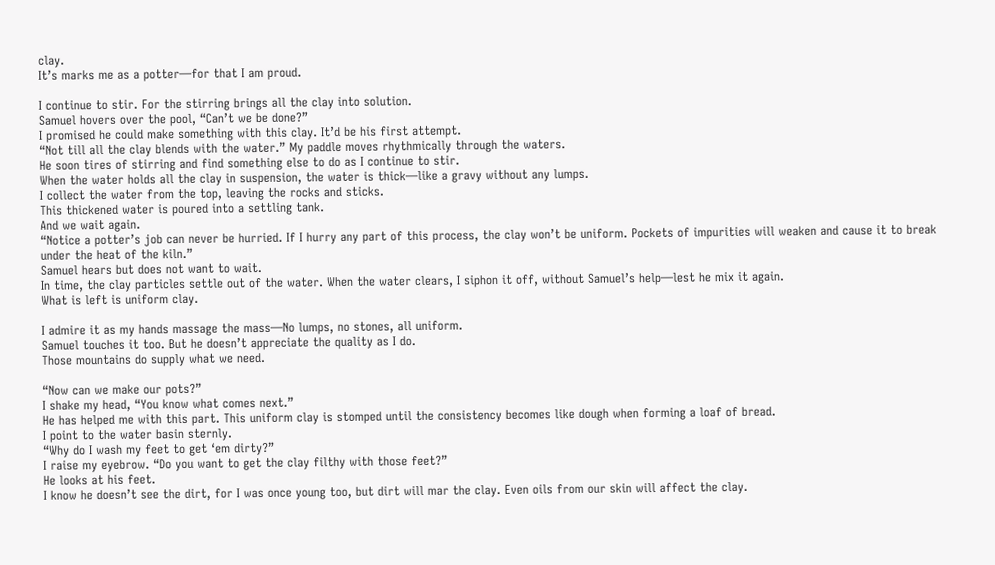clay.
It’s marks me as a potter—for that I am proud.

I continue to stir. For the stirring brings all the clay into solution.
Samuel hovers over the pool, “Can’t we be done?”
I promised he could make something with this clay. It’d be his first attempt.
“Not till all the clay blends with the water.” My paddle moves rhythmically through the waters.
He soon tires of stirring and find something else to do as I continue to stir.
When the water holds all the clay in suspension, the water is thick—like a gravy without any lumps.
I collect the water from the top, leaving the rocks and sticks.
This thickened water is poured into a settling tank.
And we wait again.
“Notice a potter’s job can never be hurried. If I hurry any part of this process, the clay won’t be uniform. Pockets of impurities will weaken and cause it to break under the heat of the kiln.”
Samuel hears but does not want to wait.
In time, the clay particles settle out of the water. When the water clears, I siphon it off, without Samuel’s help—lest he mix it again.
What is left is uniform clay.

I admire it as my hands massage the mass—No lumps, no stones, all uniform.
Samuel touches it too. But he doesn’t appreciate the quality as I do.
Those mountains do supply what we need.

“Now can we make our pots?”
I shake my head, “You know what comes next.”
He has helped me with this part. This uniform clay is stomped until the consistency becomes like dough when forming a loaf of bread.
I point to the water basin sternly.
“Why do I wash my feet to get ‘em dirty?”
I raise my eyebrow. “Do you want to get the clay filthy with those feet?”
He looks at his feet.
I know he doesn’t see the dirt, for I was once young too, but dirt will mar the clay. Even oils from our skin will affect the clay.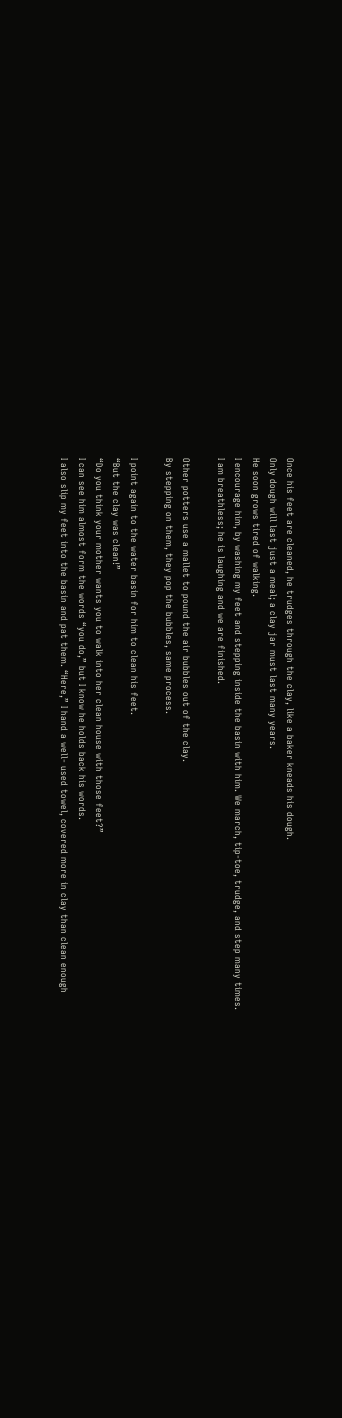Once his feet are cleaned, he trudges through the clay, like a baker kneads his dough.
Only dough will last just a meal; a clay jar must last many years.
He soon grows tired of walking.
I encourage him, by washing my feet and stepping inside the basin with him. We march, tip-toe, trudge, and step many times.
I am breathless; he is laughing and we are finished.

Other potters use a mallet to pound the air bubbles out of the clay.
By stepping on them, they pop the bubbles, same process.

I point again to the water basin for him to clean his feet.
“But the clay was clean!”
“Do you think your mother wants you to walk into her clean house with those feet?”
I can see him almost form the words “you do,” but I know he holds back his words.
I also slip my feet into the basin and pat them. “Here,” I hand a well- used towel, covered more in clay than clean enough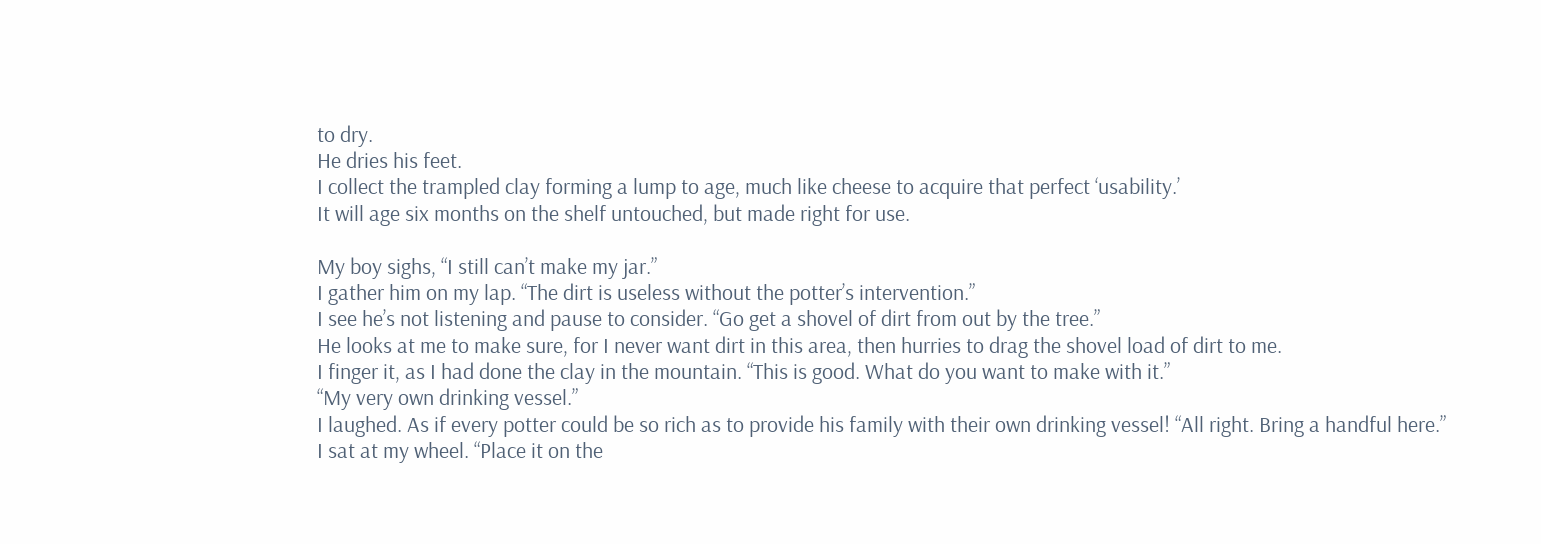to dry.
He dries his feet.
I collect the trampled clay forming a lump to age, much like cheese to acquire that perfect ‘usability.’
It will age six months on the shelf untouched, but made right for use.

My boy sighs, “I still can’t make my jar.”
I gather him on my lap. “The dirt is useless without the potter’s intervention.”
I see he’s not listening and pause to consider. “Go get a shovel of dirt from out by the tree.”
He looks at me to make sure, for I never want dirt in this area, then hurries to drag the shovel load of dirt to me.
I finger it, as I had done the clay in the mountain. “This is good. What do you want to make with it.”
“My very own drinking vessel.”
I laughed. As if every potter could be so rich as to provide his family with their own drinking vessel! “All right. Bring a handful here.”
I sat at my wheel. “Place it on the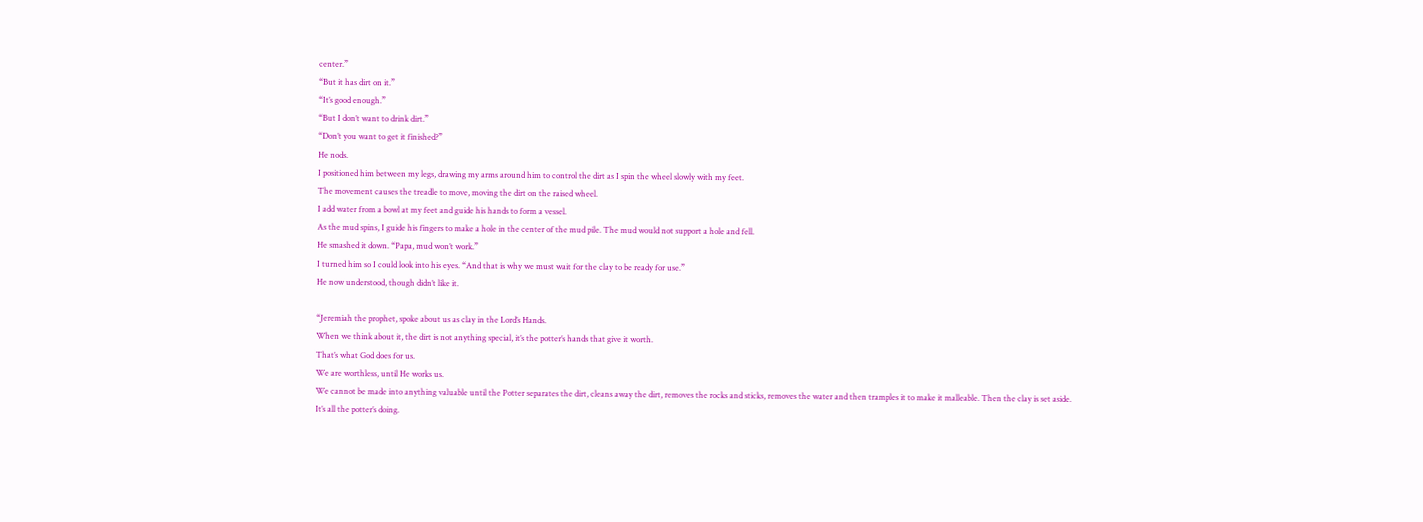center.”
“But it has dirt on it.”
“It’s good enough.”
“But I don’t want to drink dirt.”
“Don’t you want to get it finished?”
He nods.
I positioned him between my legs, drawing my arms around him to control the dirt as I spin the wheel slowly with my feet.
The movement causes the treadle to move, moving the dirt on the raised wheel.
I add water from a bowl at my feet and guide his hands to form a vessel.
As the mud spins, I guide his fingers to make a hole in the center of the mud pile. The mud would not support a hole and fell.
He smashed it down. “Papa, mud won’t work.”
I turned him so I could look into his eyes. “And that is why we must wait for the clay to be ready for use.”
He now understood, though didn’t like it.

“Jeremiah the prophet, spoke about us as clay in the Lord’s Hands.
When we think about it, the dirt is not anything special, it’s the potter’s hands that give it worth.
That’s what God does for us.
We are worthless, until He works us.
We cannot be made into anything valuable until the Potter separates the dirt, cleans away the dirt, removes the rocks and sticks, removes the water and then tramples it to make it malleable. Then the clay is set aside.
It’s all the potter’s doing.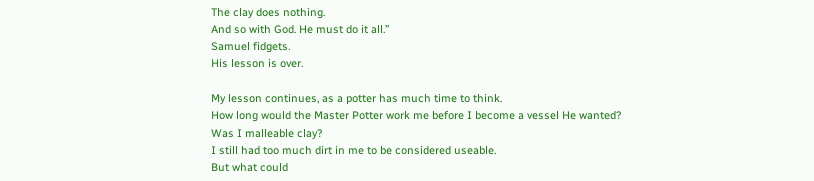The clay does nothing.
And so with God. He must do it all.”
Samuel fidgets.
His lesson is over.

My lesson continues, as a potter has much time to think.
How long would the Master Potter work me before I become a vessel He wanted?
Was I malleable clay?
I still had too much dirt in me to be considered useable.
But what could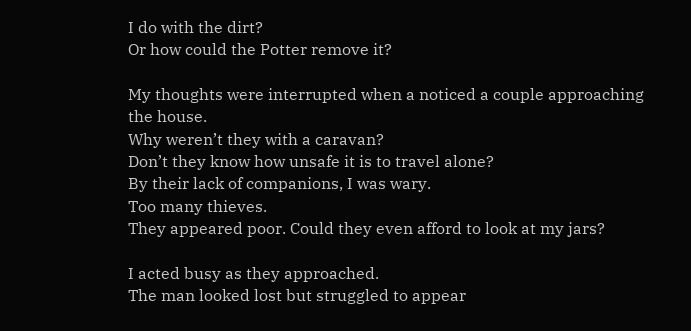I do with the dirt?
Or how could the Potter remove it?

My thoughts were interrupted when a noticed a couple approaching the house.
Why weren’t they with a caravan?
Don’t they know how unsafe it is to travel alone?
By their lack of companions, I was wary.
Too many thieves.
They appeared poor. Could they even afford to look at my jars?

I acted busy as they approached.
The man looked lost but struggled to appear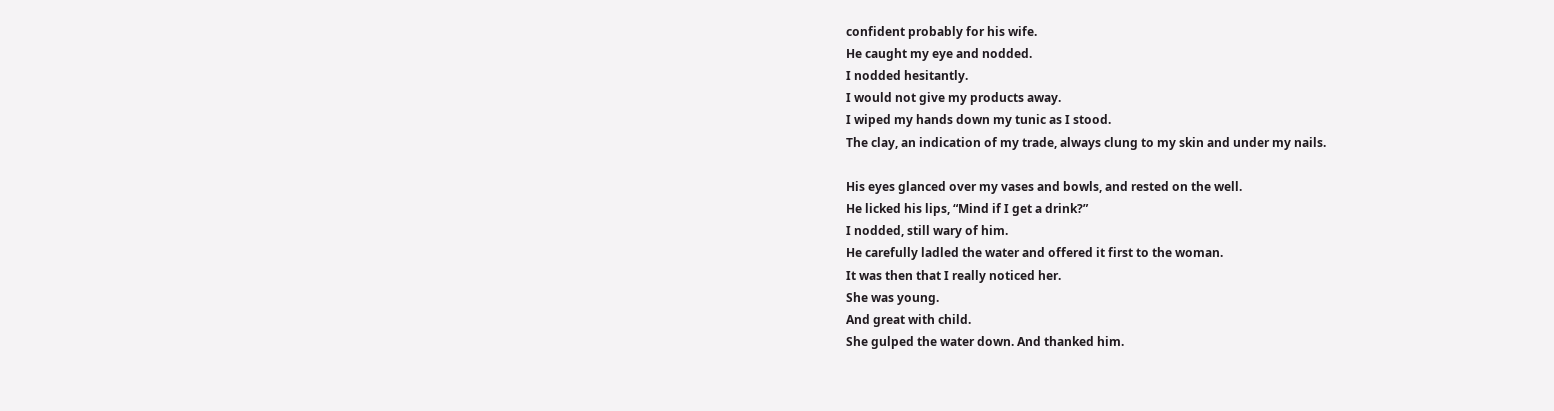confident probably for his wife.
He caught my eye and nodded.
I nodded hesitantly.
I would not give my products away.
I wiped my hands down my tunic as I stood.
The clay, an indication of my trade, always clung to my skin and under my nails.

His eyes glanced over my vases and bowls, and rested on the well.
He licked his lips, “Mind if I get a drink?”
I nodded, still wary of him.
He carefully ladled the water and offered it first to the woman.
It was then that I really noticed her.
She was young.
And great with child.
She gulped the water down. And thanked him.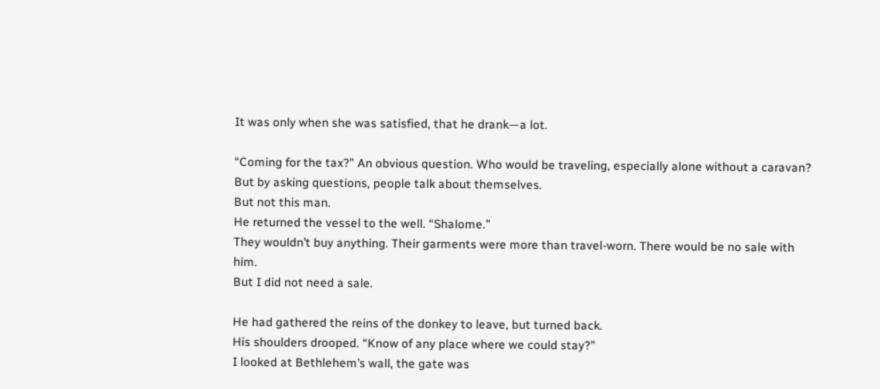It was only when she was satisfied, that he drank—a lot.

“Coming for the tax?” An obvious question. Who would be traveling, especially alone without a caravan? But by asking questions, people talk about themselves.
But not this man.
He returned the vessel to the well. “Shalome.”
They wouldn’t buy anything. Their garments were more than travel-worn. There would be no sale with him.
But I did not need a sale.

He had gathered the reins of the donkey to leave, but turned back.
His shoulders drooped. “Know of any place where we could stay?”
I looked at Bethlehem’s wall, the gate was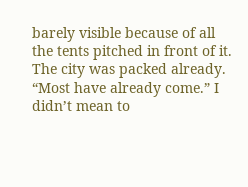barely visible because of all the tents pitched in front of it.
The city was packed already.
“Most have already come.” I didn’t mean to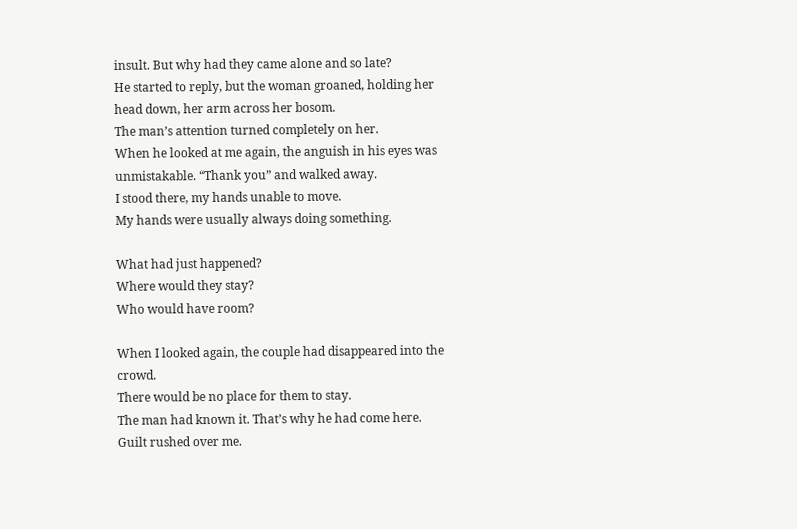insult. But why had they came alone and so late?
He started to reply, but the woman groaned, holding her head down, her arm across her bosom.
The man’s attention turned completely on her.
When he looked at me again, the anguish in his eyes was unmistakable. “Thank you” and walked away.
I stood there, my hands unable to move.
My hands were usually always doing something.

What had just happened?
Where would they stay?
Who would have room?

When I looked again, the couple had disappeared into the crowd.
There would be no place for them to stay.
The man had known it. That’s why he had come here.
Guilt rushed over me.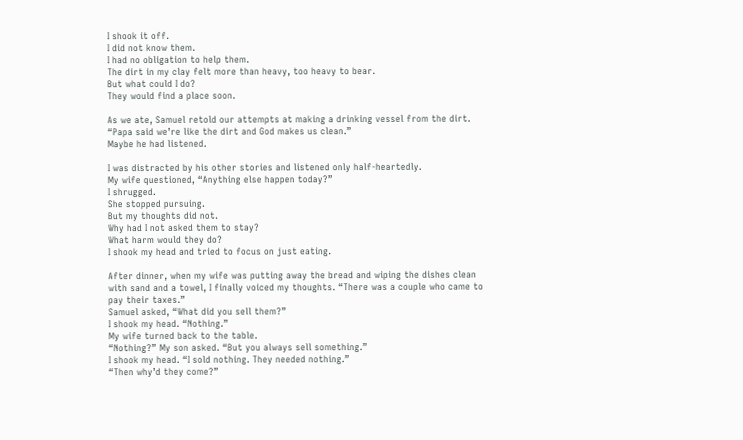I shook it off.
I did not know them.
I had no obligation to help them.
The dirt in my clay felt more than heavy, too heavy to bear.
But what could I do?
They would find a place soon.

As we ate, Samuel retold our attempts at making a drinking vessel from the dirt.
“Papa said we’re like the dirt and God makes us clean.”
Maybe he had listened.

I was distracted by his other stories and listened only half-heartedly.
My wife questioned, “Anything else happen today?”
I shrugged.
She stopped pursuing.
But my thoughts did not.
Why had I not asked them to stay?
What harm would they do?
I shook my head and tried to focus on just eating.

After dinner, when my wife was putting away the bread and wiping the dishes clean with sand and a towel, I finally voiced my thoughts. “There was a couple who came to pay their taxes.”
Samuel asked, “What did you sell them?”
I shook my head. “Nothing.”
My wife turned back to the table.
“Nothing?” My son asked. “But you always sell something.”
I shook my head. “I sold nothing. They needed nothing.”
“Then why’d they come?”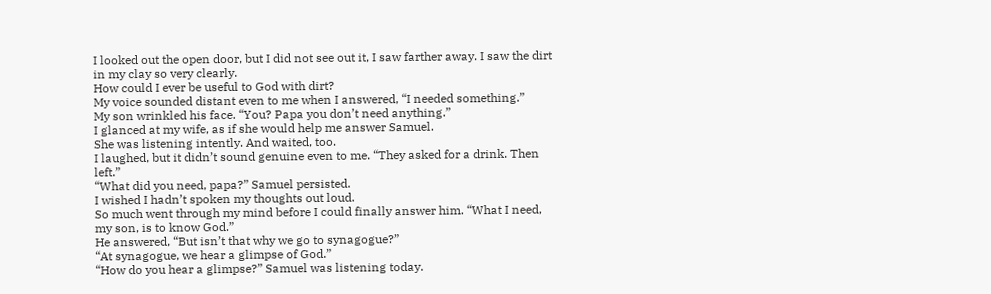I looked out the open door, but I did not see out it, I saw farther away. I saw the dirt in my clay so very clearly.
How could I ever be useful to God with dirt?
My voice sounded distant even to me when I answered, “I needed something.”
My son wrinkled his face. “You? Papa you don’t need anything.”
I glanced at my wife, as if she would help me answer Samuel.
She was listening intently. And waited, too.
I laughed, but it didn’t sound genuine even to me. “They asked for a drink. Then left.”
“What did you need, papa?” Samuel persisted.
I wished I hadn’t spoken my thoughts out loud.
So much went through my mind before I could finally answer him. “What I need, my son, is to know God.”
He answered, “But isn’t that why we go to synagogue?”
“At synagogue, we hear a glimpse of God.”
“How do you hear a glimpse?” Samuel was listening today.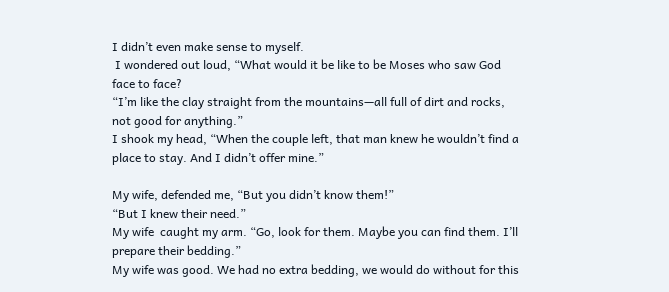I didn’t even make sense to myself.
 I wondered out loud, “What would it be like to be Moses who saw God face to face?
“I’m like the clay straight from the mountains—all full of dirt and rocks, not good for anything.”
I shook my head, “When the couple left, that man knew he wouldn’t find a place to stay. And I didn’t offer mine.”

My wife, defended me, “But you didn’t know them!”
“But I knew their need.”
My wife  caught my arm. “Go, look for them. Maybe you can find them. I’ll prepare their bedding.”
My wife was good. We had no extra bedding, we would do without for this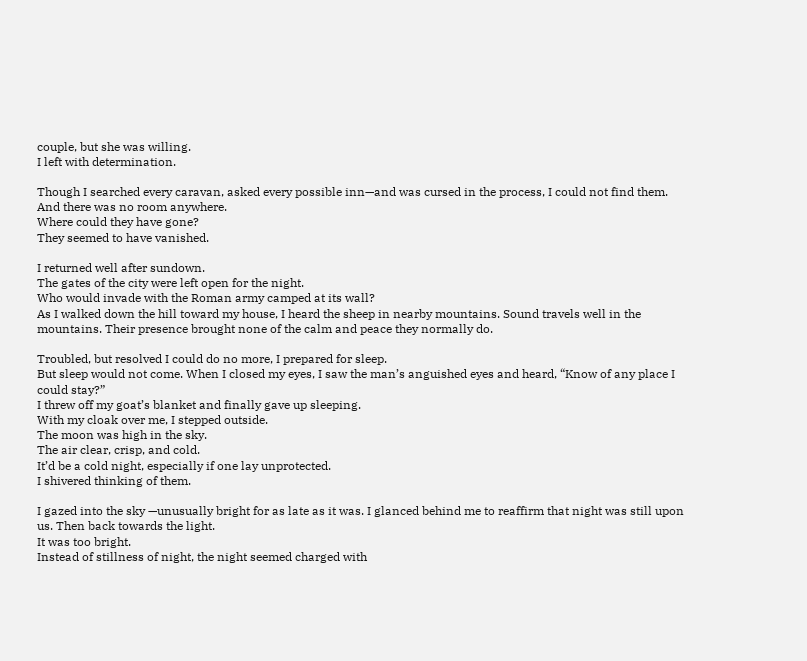couple, but she was willing.
I left with determination.

Though I searched every caravan, asked every possible inn—and was cursed in the process, I could not find them. And there was no room anywhere.
Where could they have gone?
They seemed to have vanished.

I returned well after sundown.
The gates of the city were left open for the night.
Who would invade with the Roman army camped at its wall?
As I walked down the hill toward my house, I heard the sheep in nearby mountains. Sound travels well in the mountains. Their presence brought none of the calm and peace they normally do.

Troubled, but resolved I could do no more, I prepared for sleep.
But sleep would not come. When I closed my eyes, I saw the man’s anguished eyes and heard, “Know of any place I could stay?”
I threw off my goat’s blanket and finally gave up sleeping.
With my cloak over me, I stepped outside.
The moon was high in the sky.
The air clear, crisp, and cold.
It’d be a cold night, especially if one lay unprotected.
I shivered thinking of them.

I gazed into the sky —unusually bright for as late as it was. I glanced behind me to reaffirm that night was still upon us. Then back towards the light.
It was too bright.
Instead of stillness of night, the night seemed charged with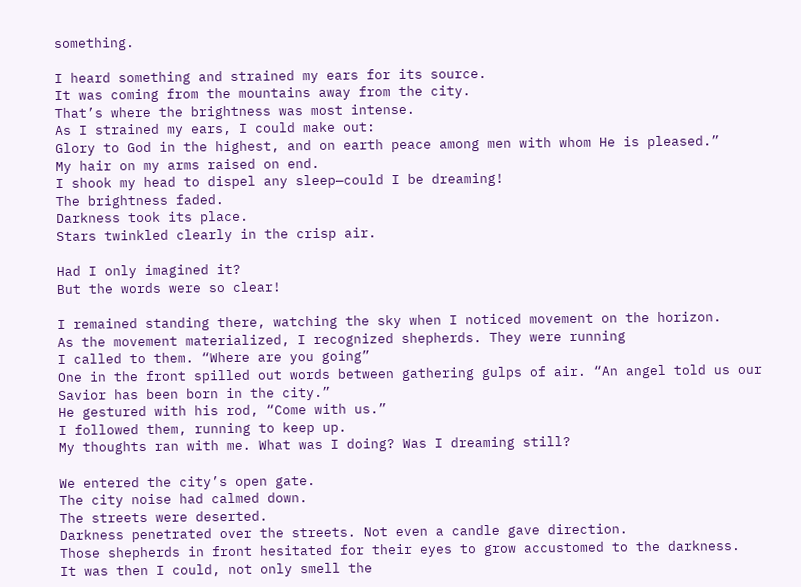something.

I heard something and strained my ears for its source.
It was coming from the mountains away from the city.
That’s where the brightness was most intense.
As I strained my ears, I could make out:
Glory to God in the highest, and on earth peace among men with whom He is pleased.”
My hair on my arms raised on end.
I shook my head to dispel any sleep—could I be dreaming!
The brightness faded.
Darkness took its place.
Stars twinkled clearly in the crisp air.

Had I only imagined it?
But the words were so clear!

I remained standing there, watching the sky when I noticed movement on the horizon.
As the movement materialized, I recognized shepherds. They were running
I called to them. “Where are you going”
One in the front spilled out words between gathering gulps of air. “An angel told us our Savior has been born in the city.”
He gestured with his rod, “Come with us.”
I followed them, running to keep up.
My thoughts ran with me. What was I doing? Was I dreaming still?

We entered the city’s open gate.
The city noise had calmed down.
The streets were deserted.
Darkness penetrated over the streets. Not even a candle gave direction.
Those shepherds in front hesitated for their eyes to grow accustomed to the darkness.
It was then I could, not only smell the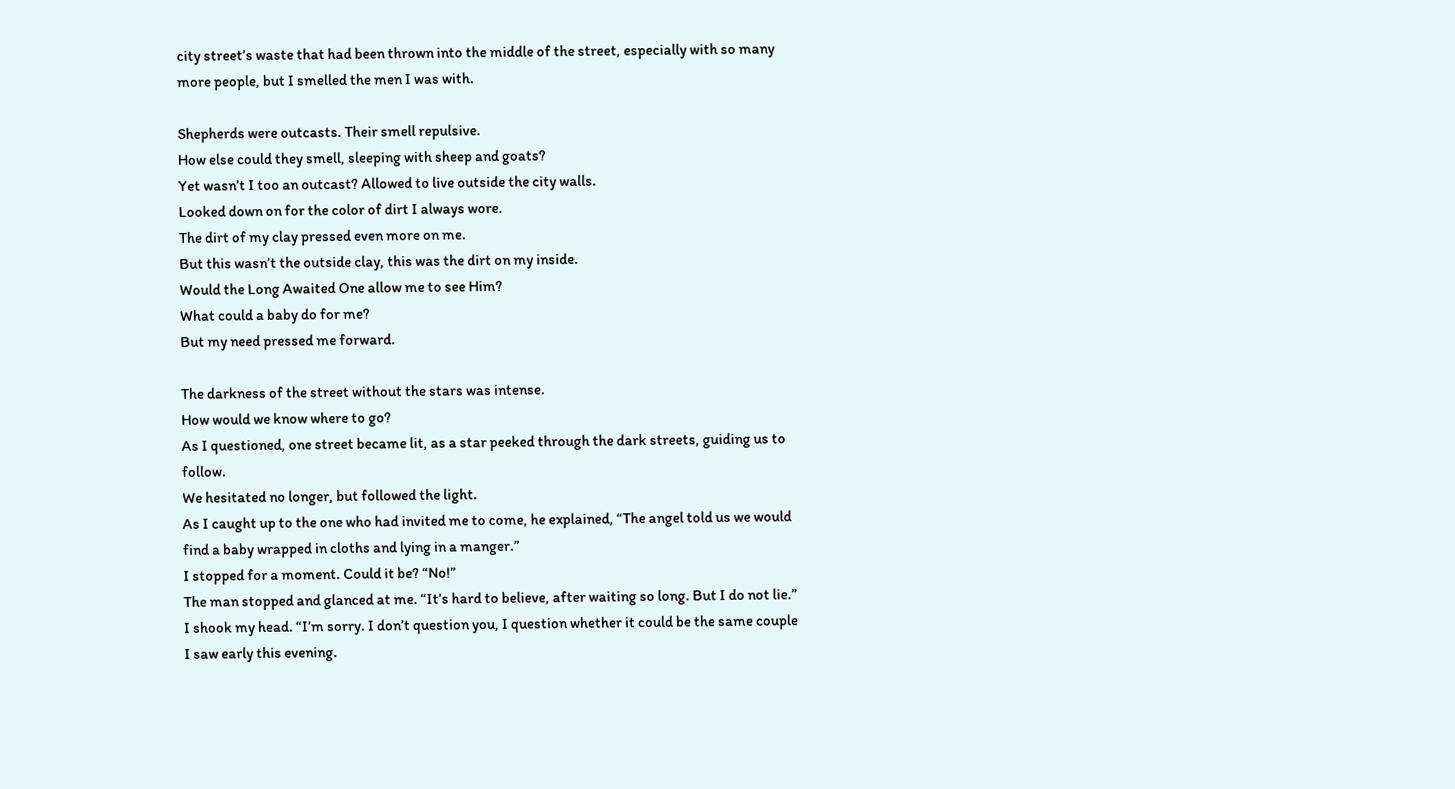city street’s waste that had been thrown into the middle of the street, especially with so many more people, but I smelled the men I was with.

Shepherds were outcasts. Their smell repulsive.
How else could they smell, sleeping with sheep and goats?
Yet wasn’t I too an outcast? Allowed to live outside the city walls.
Looked down on for the color of dirt I always wore.
The dirt of my clay pressed even more on me.
But this wasn’t the outside clay, this was the dirt on my inside.
Would the Long Awaited One allow me to see Him?
What could a baby do for me?
But my need pressed me forward.

The darkness of the street without the stars was intense.
How would we know where to go?
As I questioned, one street became lit, as a star peeked through the dark streets, guiding us to follow.
We hesitated no longer, but followed the light.
As I caught up to the one who had invited me to come, he explained, “The angel told us we would find a baby wrapped in cloths and lying in a manger.”
I stopped for a moment. Could it be? “No!”
The man stopped and glanced at me. “It’s hard to believe, after waiting so long. But I do not lie.”
I shook my head. “I’m sorry. I don’t question you, I question whether it could be the same couple I saw early this evening.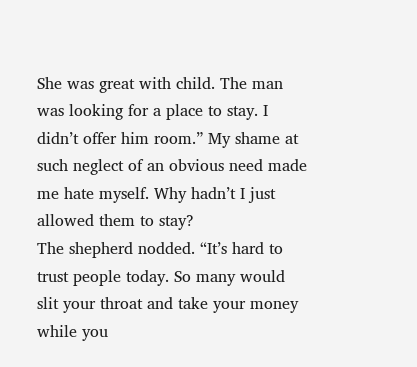She was great with child. The man was looking for a place to stay. I didn’t offer him room.” My shame at such neglect of an obvious need made me hate myself. Why hadn’t I just allowed them to stay?
The shepherd nodded. “It’s hard to trust people today. So many would slit your throat and take your money while you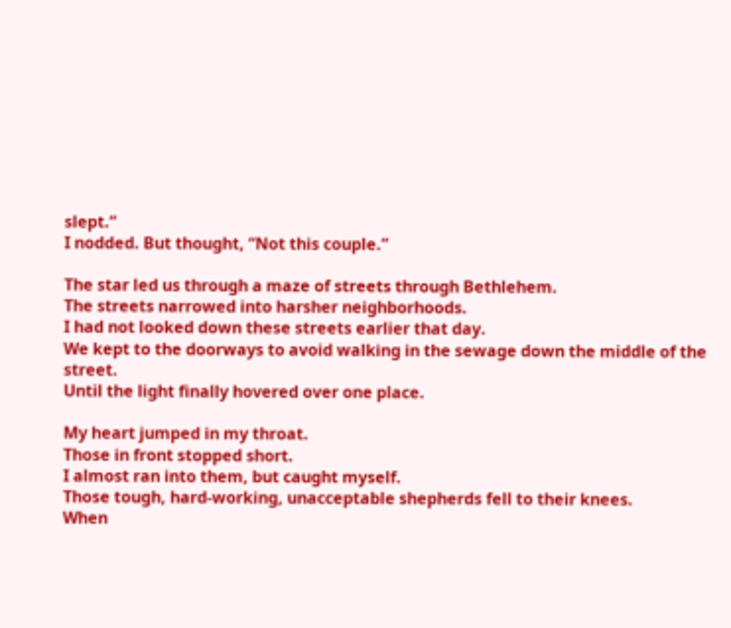slept.”
I nodded. But thought, “Not this couple.”

The star led us through a maze of streets through Bethlehem.
The streets narrowed into harsher neighborhoods.
I had not looked down these streets earlier that day.
We kept to the doorways to avoid walking in the sewage down the middle of the street.
Until the light finally hovered over one place.

My heart jumped in my throat.
Those in front stopped short.
I almost ran into them, but caught myself.
Those tough, hard-working, unacceptable shepherds fell to their knees.
When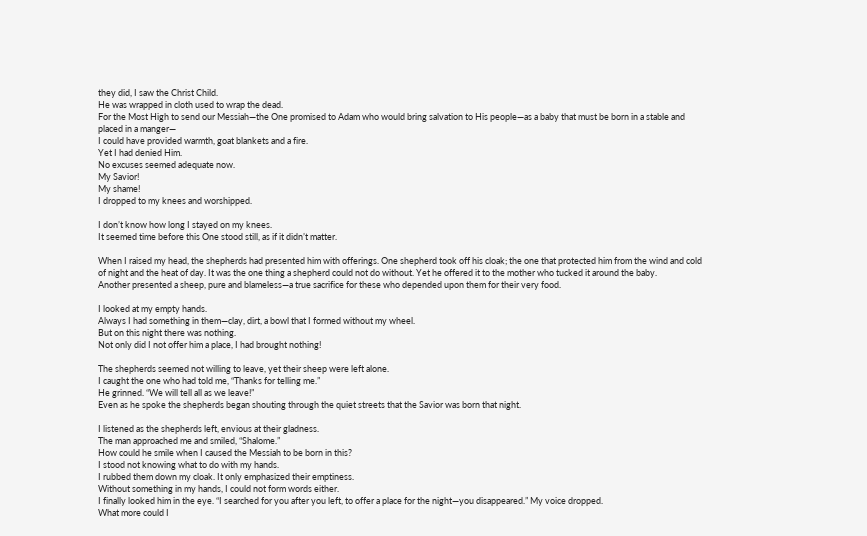they did, I saw the Christ Child.
He was wrapped in cloth used to wrap the dead.
For the Most High to send our Messiah—the One promised to Adam who would bring salvation to His people—as a baby that must be born in a stable and placed in a manger—
I could have provided warmth, goat blankets and a fire.
Yet I had denied Him.
No excuses seemed adequate now.
My Savior!
My shame!
I dropped to my knees and worshipped.

I don’t know how long I stayed on my knees.
It seemed time before this One stood still, as if it didn’t matter.

When I raised my head, the shepherds had presented him with offerings. One shepherd took off his cloak; the one that protected him from the wind and cold of night and the heat of day. It was the one thing a shepherd could not do without. Yet he offered it to the mother who tucked it around the baby.
Another presented a sheep, pure and blameless—a true sacrifice for these who depended upon them for their very food.

I looked at my empty hands.
Always I had something in them—clay, dirt, a bowl that I formed without my wheel.
But on this night there was nothing.
Not only did I not offer him a place, I had brought nothing!

The shepherds seemed not willing to leave, yet their sheep were left alone.
I caught the one who had told me, “Thanks for telling me.”
He grinned. “We will tell all as we leave!”
Even as he spoke the shepherds began shouting through the quiet streets that the Savior was born that night.

I listened as the shepherds left, envious at their gladness.
The man approached me and smiled, “Shalome.”
How could he smile when I caused the Messiah to be born in this?
I stood not knowing what to do with my hands.
I rubbed them down my cloak. It only emphasized their emptiness.
Without something in my hands, I could not form words either.
I finally looked him in the eye. “I searched for you after you left, to offer a place for the night—you disappeared.” My voice dropped.
What more could I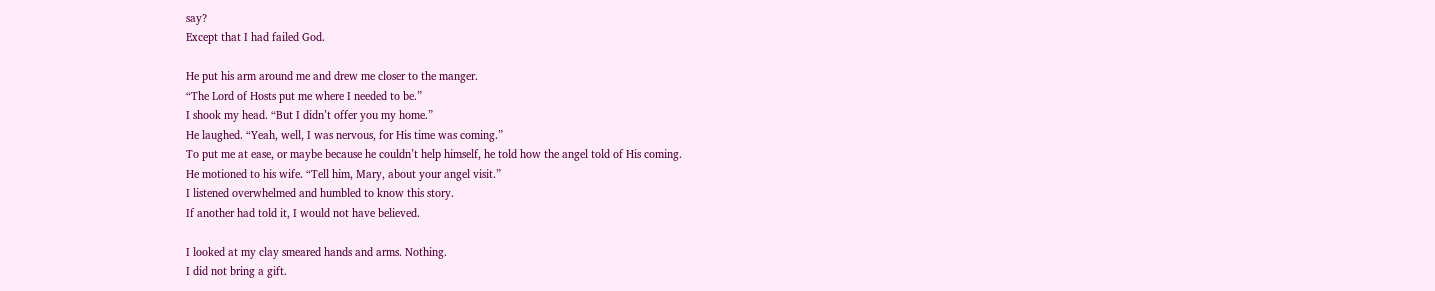say?
Except that I had failed God.

He put his arm around me and drew me closer to the manger.
“The Lord of Hosts put me where I needed to be.”
I shook my head. “But I didn’t offer you my home.”
He laughed. “Yeah, well, I was nervous, for His time was coming.”
To put me at ease, or maybe because he couldn’t help himself, he told how the angel told of His coming.
He motioned to his wife. “Tell him, Mary, about your angel visit.”
I listened overwhelmed and humbled to know this story.
If another had told it, I would not have believed.

I looked at my clay smeared hands and arms. Nothing.
I did not bring a gift.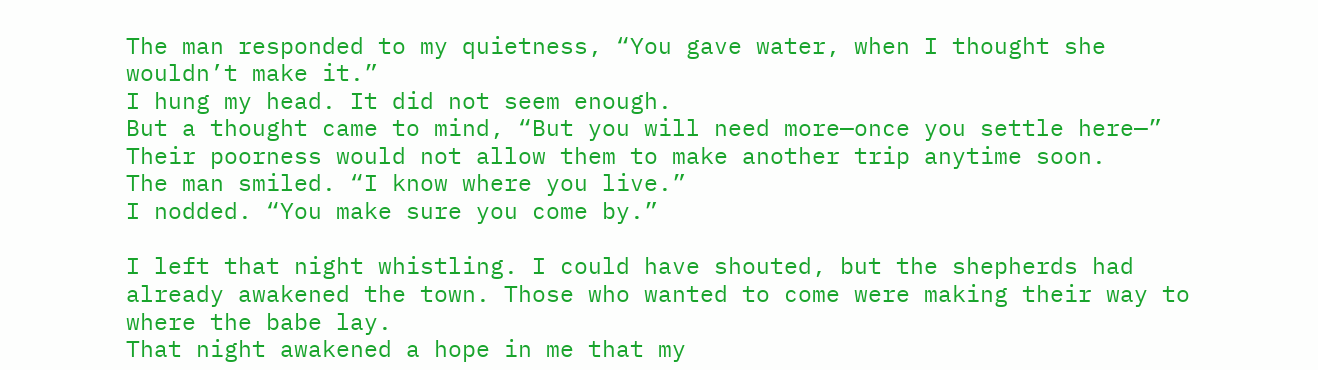The man responded to my quietness, “You gave water, when I thought she wouldn’t make it.”
I hung my head. It did not seem enough.
But a thought came to mind, “But you will need more—once you settle here—” Their poorness would not allow them to make another trip anytime soon.
The man smiled. “I know where you live.”
I nodded. “You make sure you come by.”

I left that night whistling. I could have shouted, but the shepherds had already awakened the town. Those who wanted to come were making their way to where the babe lay.
That night awakened a hope in me that my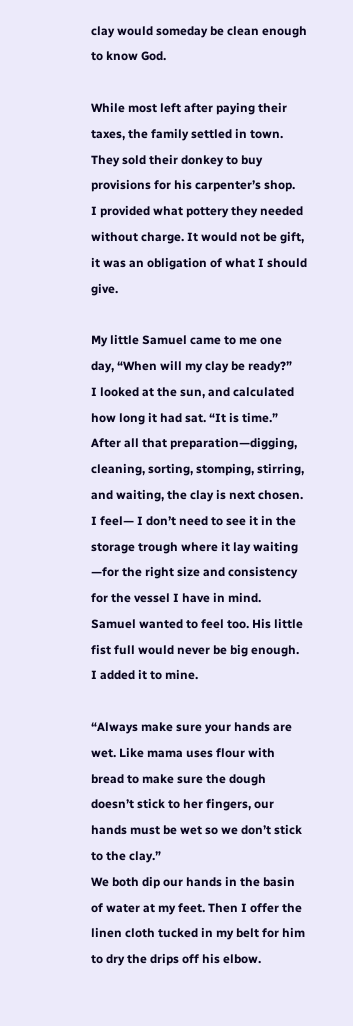clay would someday be clean enough to know God.

While most left after paying their taxes, the family settled in town.
They sold their donkey to buy provisions for his carpenter’s shop.
I provided what pottery they needed without charge. It would not be gift, it was an obligation of what I should give.

My little Samuel came to me one day, “When will my clay be ready?”
I looked at the sun, and calculated how long it had sat. “It is time.”
After all that preparation—digging, cleaning, sorting, stomping, stirring, and waiting, the clay is next chosen.
I feel— I don’t need to see it in the storage trough where it lay waiting
—for the right size and consistency for the vessel I have in mind.
Samuel wanted to feel too. His little fist full would never be big enough.
I added it to mine.

“Always make sure your hands are wet. Like mama uses flour with bread to make sure the dough doesn’t stick to her fingers, our hands must be wet so we don’t stick to the clay.”
We both dip our hands in the basin of water at my feet. Then I offer the linen cloth tucked in my belt for him to dry the drips off his elbow.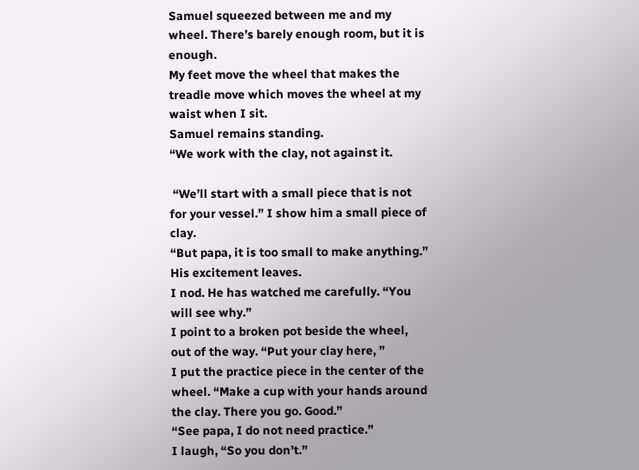Samuel squeezed between me and my wheel. There’s barely enough room, but it is enough.
My feet move the wheel that makes the treadle move which moves the wheel at my waist when I sit.
Samuel remains standing.
“We work with the clay, not against it.

 “We’ll start with a small piece that is not for your vessel.” I show him a small piece of clay.
“But papa, it is too small to make anything.” His excitement leaves.
I nod. He has watched me carefully. “You will see why.”
I point to a broken pot beside the wheel, out of the way. “Put your clay here, ”
I put the practice piece in the center of the wheel. “Make a cup with your hands around the clay. There you go. Good.”
“See papa, I do not need practice.”
I laugh, “So you don’t.”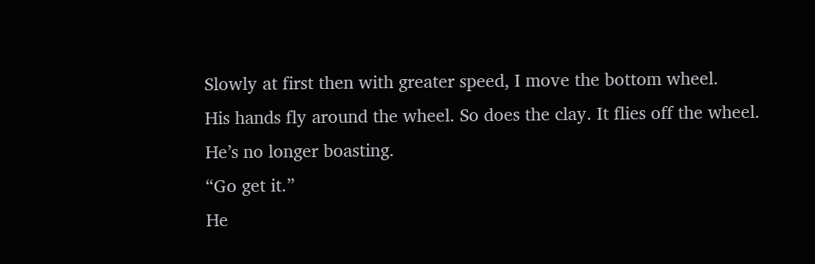Slowly at first then with greater speed, I move the bottom wheel.
His hands fly around the wheel. So does the clay. It flies off the wheel.
He’s no longer boasting.
“Go get it.”
He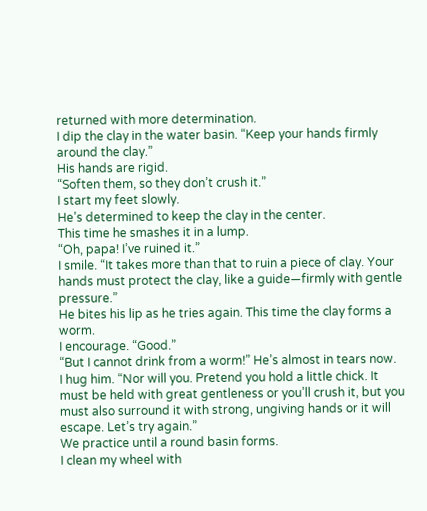returned with more determination.
I dip the clay in the water basin. “Keep your hands firmly around the clay.”
His hands are rigid.
“Soften them, so they don’t crush it.”
I start my feet slowly.
He’s determined to keep the clay in the center.
This time he smashes it in a lump.
“Oh, papa! I’ve ruined it.”
I smile. “It takes more than that to ruin a piece of clay. Your hands must protect the clay, like a guide—firmly with gentle pressure.”
He bites his lip as he tries again. This time the clay forms a worm.
I encourage. “Good.”
“But I cannot drink from a worm!” He’s almost in tears now.
I hug him. “Nor will you. Pretend you hold a little chick. It must be held with great gentleness or you’ll crush it, but you must also surround it with strong, ungiving hands or it will escape. Let’s try again.”
We practice until a round basin forms.
I clean my wheel with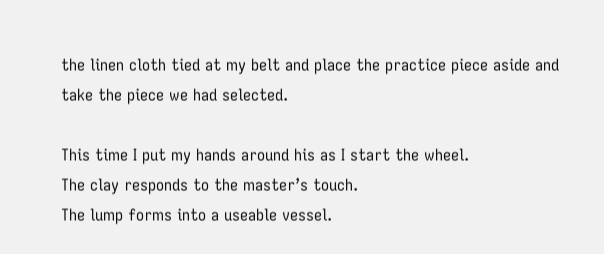the linen cloth tied at my belt and place the practice piece aside and take the piece we had selected.

This time I put my hands around his as I start the wheel.
The clay responds to the master’s touch.
The lump forms into a useable vessel.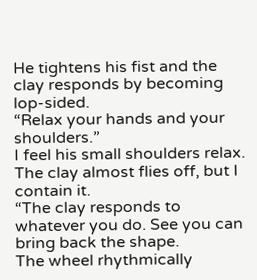He tightens his fist and the clay responds by becoming lop-sided.
“Relax your hands and your shoulders.”
I feel his small shoulders relax.
The clay almost flies off, but I contain it.
“The clay responds to whatever you do. See you can bring back the shape.
The wheel rhythmically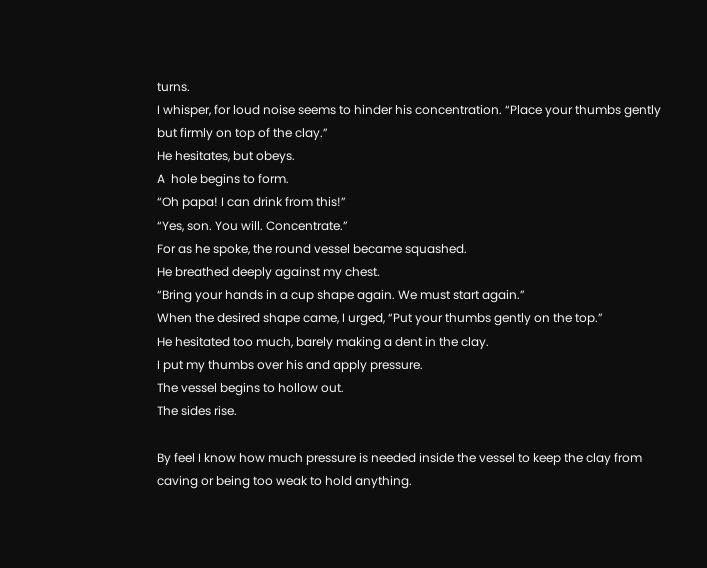turns.
I whisper, for loud noise seems to hinder his concentration. “Place your thumbs gently but firmly on top of the clay.”
He hesitates, but obeys.
A  hole begins to form.
“Oh papa! I can drink from this!”
“Yes, son. You will. Concentrate.”
For as he spoke, the round vessel became squashed.
He breathed deeply against my chest.
“Bring your hands in a cup shape again. We must start again.”
When the desired shape came, I urged, “Put your thumbs gently on the top.”
He hesitated too much, barely making a dent in the clay.
I put my thumbs over his and apply pressure.
The vessel begins to hollow out.
The sides rise.

By feel I know how much pressure is needed inside the vessel to keep the clay from caving or being too weak to hold anything.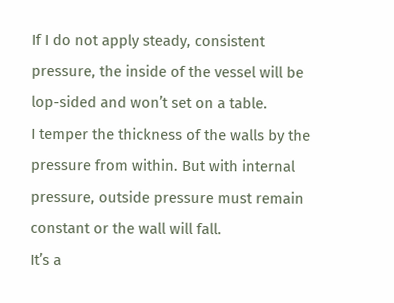If I do not apply steady, consistent pressure, the inside of the vessel will be lop-sided and won’t set on a table.
I temper the thickness of the walls by the pressure from within. But with internal pressure, outside pressure must remain constant or the wall will fall.
It’s a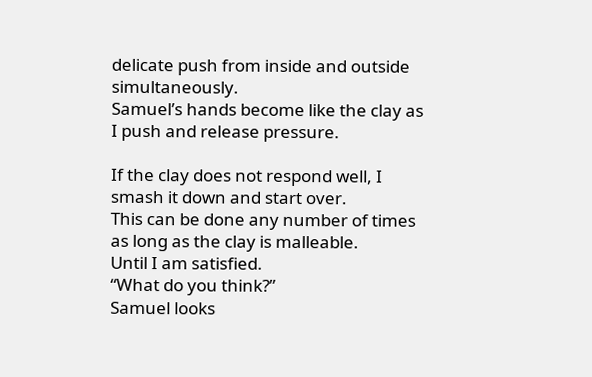delicate push from inside and outside simultaneously.
Samuel’s hands become like the clay as I push and release pressure.

If the clay does not respond well, I smash it down and start over.
This can be done any number of times as long as the clay is malleable.
Until I am satisfied.
“What do you think?”
Samuel looks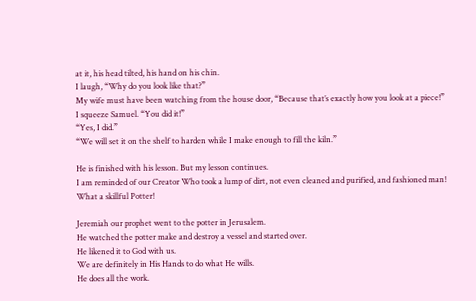at it, his head tilted, his hand on his chin.
I laugh, “Why do you look like that?”
My wife must have been watching from the house door, “Because that’s exactly how you look at a piece!”
I squeeze Samuel. “You did it!”
“Yes, I did.”
“We will set it on the shelf to harden while I make enough to fill the kiln.”

He is finished with his lesson. But my lesson continues.
I am reminded of our Creator Who took a lump of dirt, not even cleaned and purified, and fashioned man!
What a skillful Potter!

Jeremiah our prophet went to the potter in Jerusalem.
He watched the potter make and destroy a vessel and started over.
He likened it to God with us.
We are definitely in His Hands to do what He wills.
He does all the work.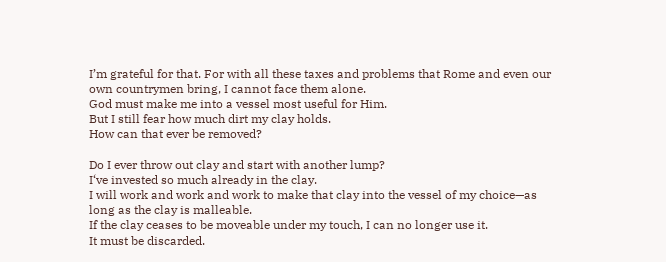I’m grateful for that. For with all these taxes and problems that Rome and even our own countrymen bring, I cannot face them alone.
God must make me into a vessel most useful for Him.
But I still fear how much dirt my clay holds.
How can that ever be removed?

Do I ever throw out clay and start with another lump?
I‘ve invested so much already in the clay.
I will work and work and work to make that clay into the vessel of my choice—as long as the clay is malleable.
If the clay ceases to be moveable under my touch, I can no longer use it.
It must be discarded.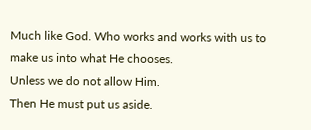Much like God. Who works and works with us to make us into what He chooses.
Unless we do not allow Him.
Then He must put us aside.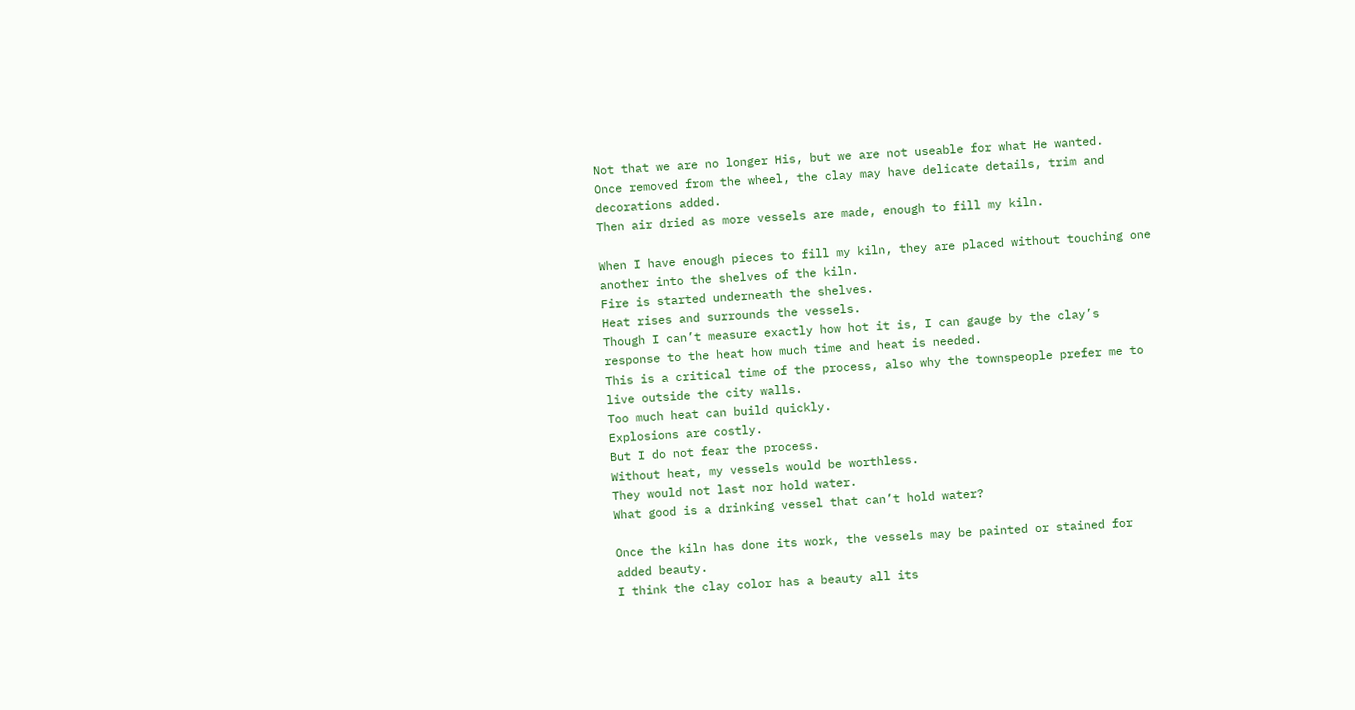Not that we are no longer His, but we are not useable for what He wanted.
Once removed from the wheel, the clay may have delicate details, trim and decorations added.
Then air dried as more vessels are made, enough to fill my kiln.

When I have enough pieces to fill my kiln, they are placed without touching one another into the shelves of the kiln.
Fire is started underneath the shelves.
Heat rises and surrounds the vessels.
Though I can’t measure exactly how hot it is, I can gauge by the clay’s response to the heat how much time and heat is needed.
This is a critical time of the process, also why the townspeople prefer me to live outside the city walls.
Too much heat can build quickly.
Explosions are costly.
But I do not fear the process.
Without heat, my vessels would be worthless.
They would not last nor hold water.
What good is a drinking vessel that can’t hold water?

Once the kiln has done its work, the vessels may be painted or stained for added beauty.
I think the clay color has a beauty all its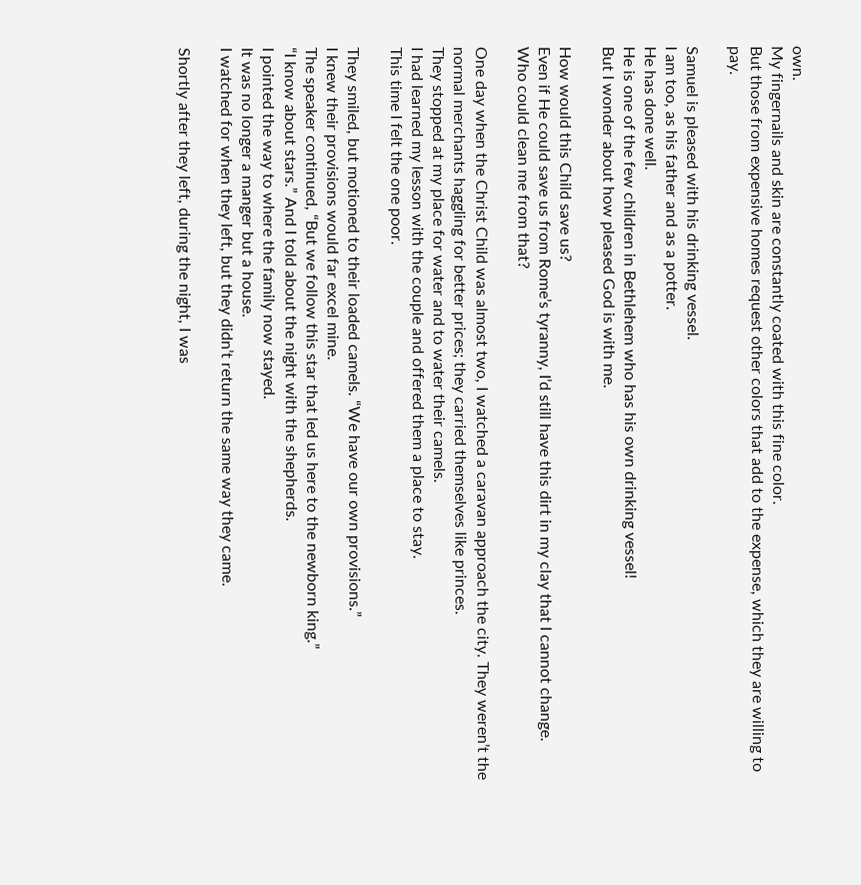own.
My fingernails and skin are constantly coated with this fine color.
But those from expensive homes request other colors that add to the expense, which they are willing to pay.

Samuel is pleased with his drinking vessel.
I am too, as his father and as a potter.
He has done well.
He is one of the few children in Bethlehem who has his own drinking vessel!
But I wonder about how pleased God is with me.

How would this Child save us?
Even if He could save us from Rome’s tyranny, I’d still have this dirt in my clay that I cannot change.
Who could clean me from that?

One day when the Christ Child was almost two, I watched a caravan approach the city. They weren’t the normal merchants haggling for better prices; they carried themselves like princes.
They stopped at my place for water and to water their camels.
I had learned my lesson with the couple and offered them a place to stay.
This time I felt the one poor.

They smiled, but motioned to their loaded camels. “We have our own provisions.”
I knew their provisions would far excel mine.
The speaker continued, “But we follow this star that led us here to the newborn king.”
“I know about stars.” And I told about the night with the shepherds.
I pointed the way to where the family now stayed.
It was no longer a manger but a house.
I watched for when they left, but they didn’t return the same way they came.

Shortly after they left, during the night, I was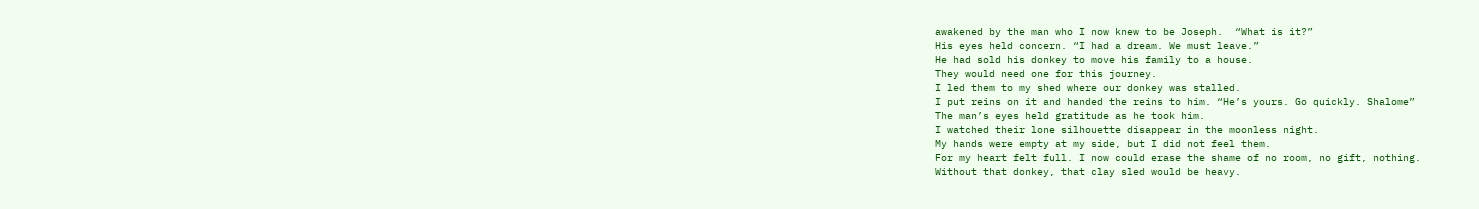awakened by the man who I now knew to be Joseph.  “What is it?”
His eyes held concern. “I had a dream. We must leave.”
He had sold his donkey to move his family to a house.
They would need one for this journey.
I led them to my shed where our donkey was stalled.
I put reins on it and handed the reins to him. “He’s yours. Go quickly. Shalome”
The man’s eyes held gratitude as he took him.
I watched their lone silhouette disappear in the moonless night.
My hands were empty at my side, but I did not feel them.
For my heart felt full. I now could erase the shame of no room, no gift, nothing.
Without that donkey, that clay sled would be heavy.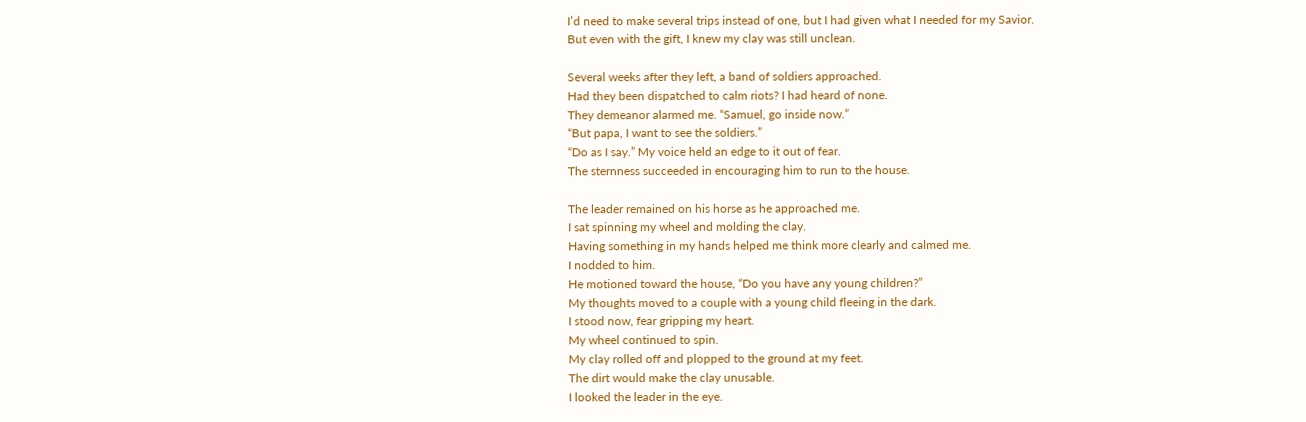I’d need to make several trips instead of one, but I had given what I needed for my Savior.
But even with the gift, I knew my clay was still unclean.

Several weeks after they left, a band of soldiers approached.
Had they been dispatched to calm riots? I had heard of none.
They demeanor alarmed me. “Samuel, go inside now.”
“But papa, I want to see the soldiers.”
“Do as I say.” My voice held an edge to it out of fear.
The sternness succeeded in encouraging him to run to the house.

The leader remained on his horse as he approached me.
I sat spinning my wheel and molding the clay.
Having something in my hands helped me think more clearly and calmed me.
I nodded to him.
He motioned toward the house, “Do you have any young children?”
My thoughts moved to a couple with a young child fleeing in the dark.
I stood now, fear gripping my heart.
My wheel continued to spin.
My clay rolled off and plopped to the ground at my feet.
The dirt would make the clay unusable.
I looked the leader in the eye.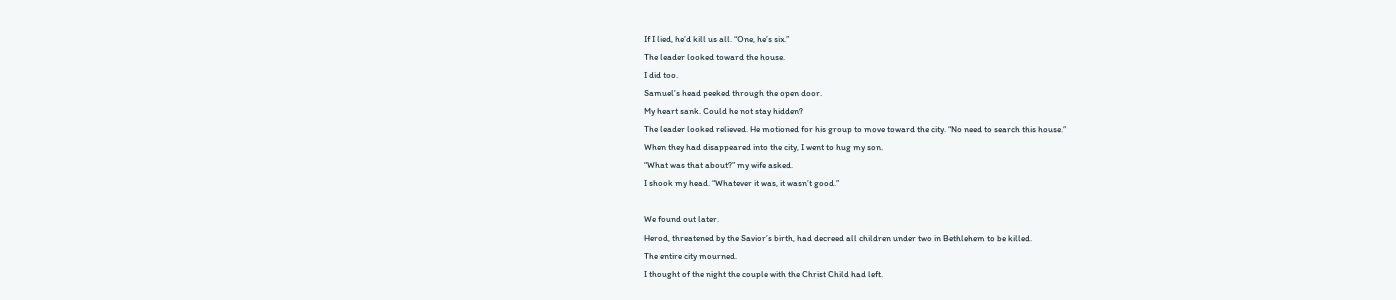If I lied, he’d kill us all. “One, he’s six.”
The leader looked toward the house.
I did too.
Samuel’s head peeked through the open door.
My heart sank. Could he not stay hidden?
The leader looked relieved. He motioned for his group to move toward the city. “No need to search this house.”
When they had disappeared into the city, I went to hug my son.
“What was that about?” my wife asked.
I shook my head. “Whatever it was, it wasn’t good.”

We found out later.
Herod, threatened by the Savior’s birth, had decreed all children under two in Bethlehem to be killed.
The entire city mourned.
I thought of the night the couple with the Christ Child had left.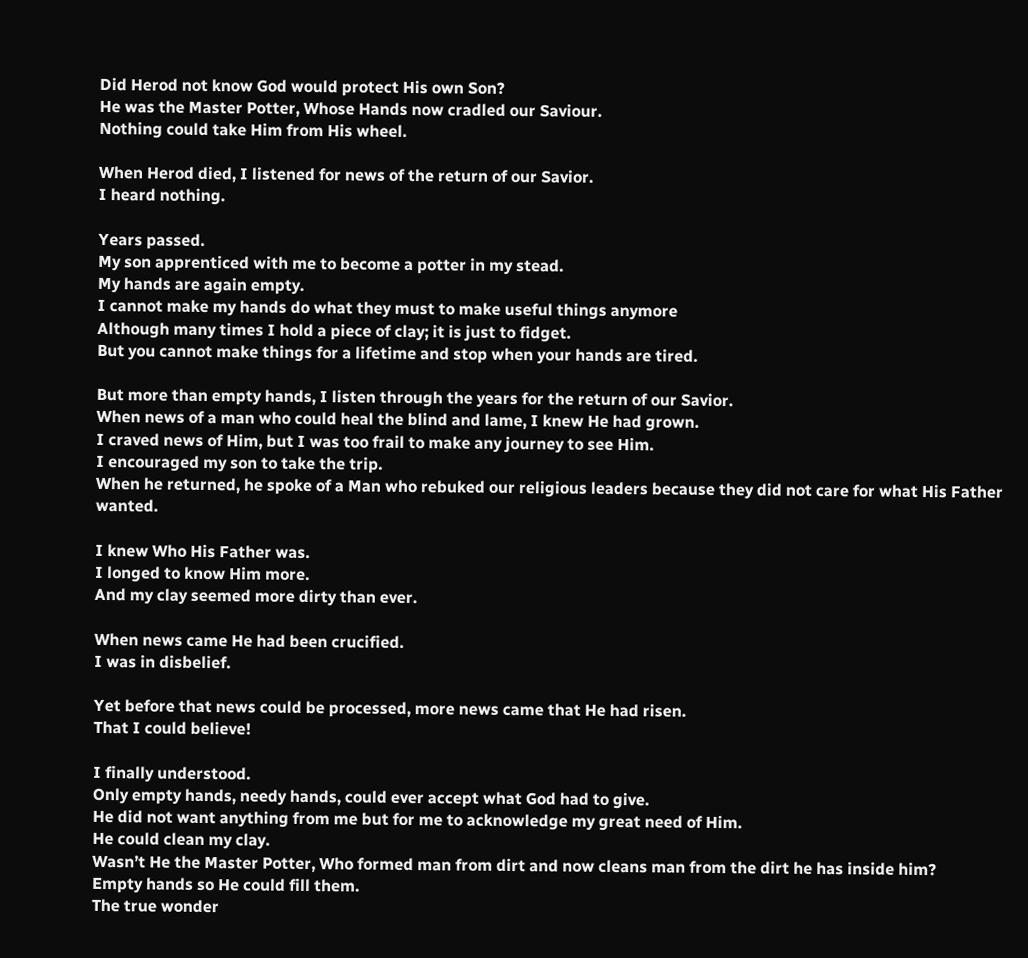Did Herod not know God would protect His own Son?
He was the Master Potter, Whose Hands now cradled our Saviour.
Nothing could take Him from His wheel.

When Herod died, I listened for news of the return of our Savior.
I heard nothing.

Years passed.
My son apprenticed with me to become a potter in my stead.
My hands are again empty.
I cannot make my hands do what they must to make useful things anymore
Although many times I hold a piece of clay; it is just to fidget.
But you cannot make things for a lifetime and stop when your hands are tired.

But more than empty hands, I listen through the years for the return of our Savior.
When news of a man who could heal the blind and lame, I knew He had grown.
I craved news of Him, but I was too frail to make any journey to see Him.
I encouraged my son to take the trip.
When he returned, he spoke of a Man who rebuked our religious leaders because they did not care for what His Father wanted.

I knew Who His Father was.
I longed to know Him more.
And my clay seemed more dirty than ever.

When news came He had been crucified.
I was in disbelief.

Yet before that news could be processed, more news came that He had risen.
That I could believe!

I finally understood.
Only empty hands, needy hands, could ever accept what God had to give.
He did not want anything from me but for me to acknowledge my great need of Him.
He could clean my clay.
Wasn’t He the Master Potter, Who formed man from dirt and now cleans man from the dirt he has inside him?
Empty hands so He could fill them.
The true wonder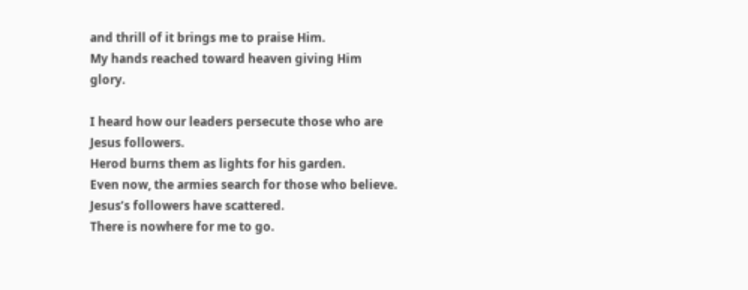and thrill of it brings me to praise Him.
My hands reached toward heaven giving Him glory.

I heard how our leaders persecute those who are Jesus followers.
Herod burns them as lights for his garden.
Even now, the armies search for those who believe.
Jesus’s followers have scattered.
There is nowhere for me to go.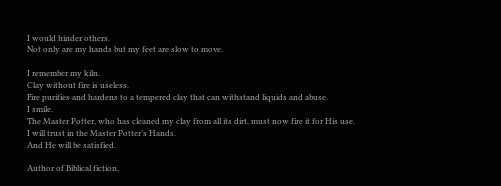I would hinder others.
Not only are my hands but my feet are slow to move.

I remember my kiln.
Clay without fire is useless.
Fire purifies and hardens to a tempered clay that can withstand liquids and abuse.
I smile.
The Master Potter, who has cleaned my clay from all its dirt, must now fire it for His use.
I will trust in the Master Potter’s Hands.
And He will be satisfied.

Author of Biblical fiction,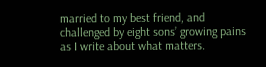married to my best friend, and challenged by eight sons’ growing pains as I write about what matters.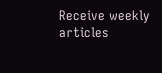Receive weekly articles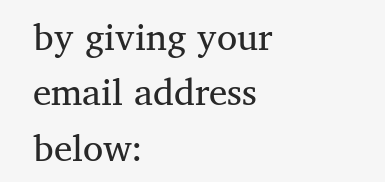by giving your email address below: